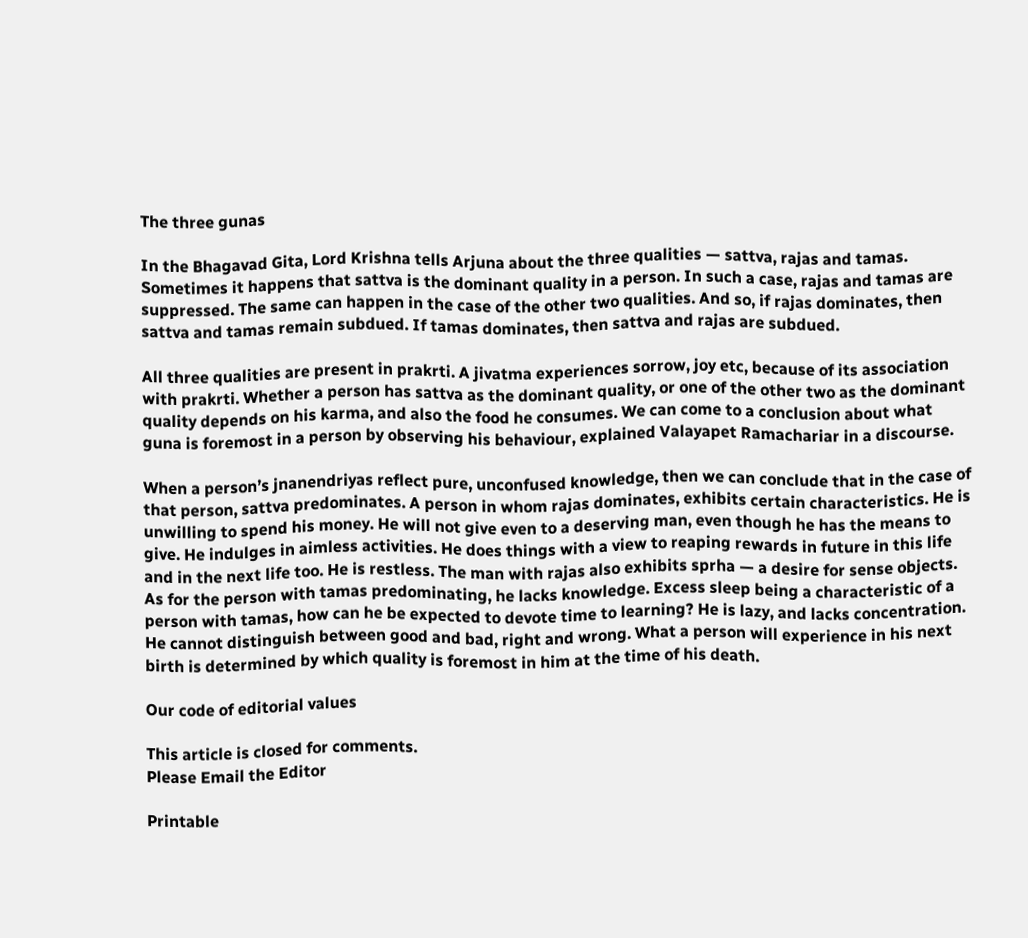The three gunas

In the Bhagavad Gita, Lord Krishna tells Arjuna about the three qualities — sattva, rajas and tamas. Sometimes it happens that sattva is the dominant quality in a person. In such a case, rajas and tamas are suppressed. The same can happen in the case of the other two qualities. And so, if rajas dominates, then sattva and tamas remain subdued. If tamas dominates, then sattva and rajas are subdued.

All three qualities are present in prakrti. A jivatma experiences sorrow, joy etc, because of its association with prakrti. Whether a person has sattva as the dominant quality, or one of the other two as the dominant quality depends on his karma, and also the food he consumes. We can come to a conclusion about what guna is foremost in a person by observing his behaviour, explained Valayapet Ramachariar in a discourse.

When a person’s jnanendriyas reflect pure, unconfused knowledge, then we can conclude that in the case of that person, sattva predominates. A person in whom rajas dominates, exhibits certain characteristics. He is unwilling to spend his money. He will not give even to a deserving man, even though he has the means to give. He indulges in aimless activities. He does things with a view to reaping rewards in future in this life and in the next life too. He is restless. The man with rajas also exhibits sprha — a desire for sense objects. As for the person with tamas predominating, he lacks knowledge. Excess sleep being a characteristic of a person with tamas, how can he be expected to devote time to learning? He is lazy, and lacks concentration. He cannot distinguish between good and bad, right and wrong. What a person will experience in his next birth is determined by which quality is foremost in him at the time of his death.

Our code of editorial values

This article is closed for comments.
Please Email the Editor

Printable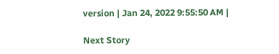version | Jan 24, 2022 9:55:50 AM |

Next Story